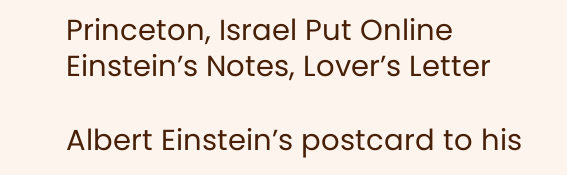Princeton, Israel Put Online Einstein’s Notes, Lover’s Letter

Albert Einstein’s postcard to his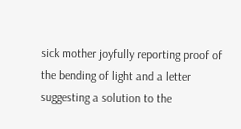sick mother joyfully reporting proof of the bending of light and a letter suggesting a solution to the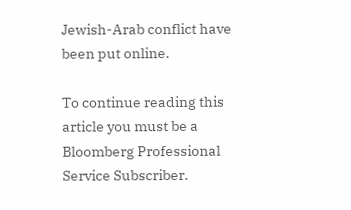Jewish-Arab conflict have been put online.

To continue reading this article you must be a Bloomberg Professional Service Subscriber.